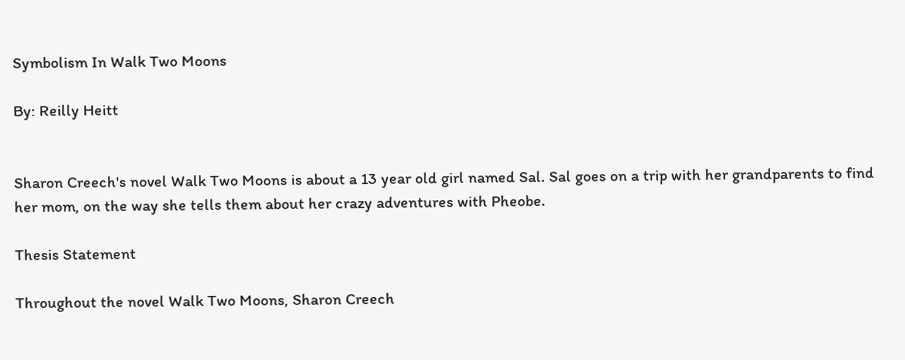Symbolism In Walk Two Moons

By: Reilly Heitt


Sharon Creech's novel Walk Two Moons is about a 13 year old girl named Sal. Sal goes on a trip with her grandparents to find her mom, on the way she tells them about her crazy adventures with Pheobe.

Thesis Statement

Throughout the novel Walk Two Moons, Sharon Creech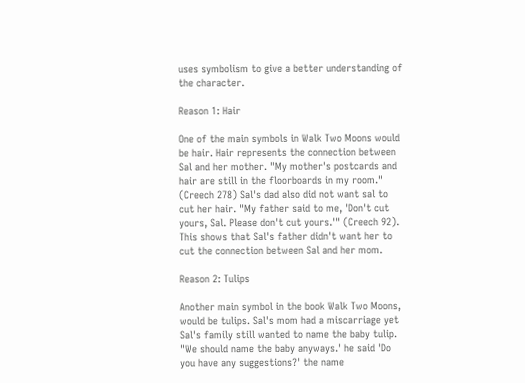uses symbolism to give a better understanding of the character.

Reason 1: Hair

One of the main symbols in Walk Two Moons would be hair. Hair represents the connection between Sal and her mother. "My mother's postcards and hair are still in the floorboards in my room." (Creech 278) Sal's dad also did not want sal to cut her hair. "My father said to me, 'Don't cut yours, Sal. Please don't cut yours.'" (Creech 92). This shows that Sal's father didn't want her to cut the connection between Sal and her mom.

Reason 2: Tulips

Another main symbol in the book Walk Two Moons, would be tulips. Sal's mom had a miscarriage yet Sal's family still wanted to name the baby tulip. "We should name the baby anyways.' he said 'Do you have any suggestions?' the name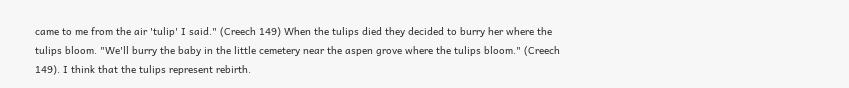came to me from the air 'tulip' I said." (Creech 149) When the tulips died they decided to burry her where the tulips bloom. "We'll burry the baby in the little cemetery near the aspen grove where the tulips bloom." (Creech 149). I think that the tulips represent rebirth.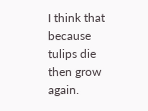I think that because tulips die then grow again.